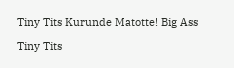Tiny Tits Kurunde Matotte! Big Ass

Tiny Tits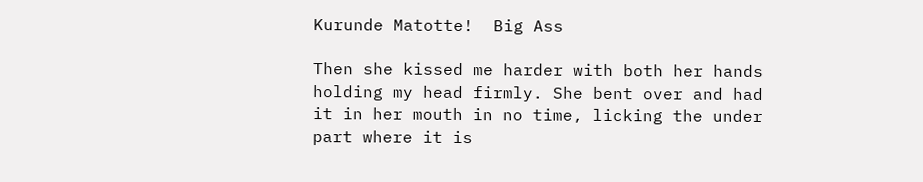Kurunde Matotte!  Big Ass

Then she kissed me harder with both her hands holding my head firmly. She bent over and had it in her mouth in no time, licking the under part where it is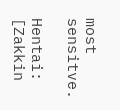most sensitve.

Hentai: [Zakkin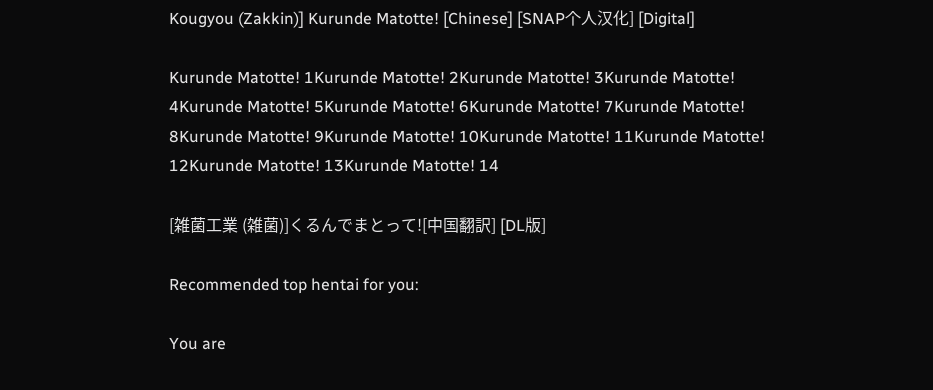Kougyou (Zakkin)] Kurunde Matotte! [Chinese] [SNAP个人汉化] [Digital]

Kurunde Matotte! 1Kurunde Matotte! 2Kurunde Matotte! 3Kurunde Matotte! 4Kurunde Matotte! 5Kurunde Matotte! 6Kurunde Matotte! 7Kurunde Matotte! 8Kurunde Matotte! 9Kurunde Matotte! 10Kurunde Matotte! 11Kurunde Matotte! 12Kurunde Matotte! 13Kurunde Matotte! 14

[雑菌工業 (雑菌)]くるんでまとって![中国翻訳] [DL版]

Recommended top hentai for you:

You are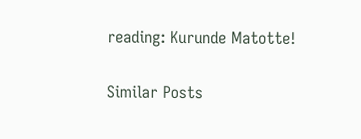reading: Kurunde Matotte!

Similar Posts